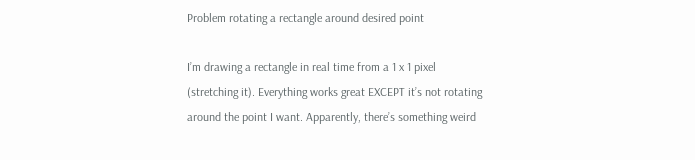Problem rotating a rectangle around desired point

I’m drawing a rectangle in real time from a 1 x 1 pixel (stretching it). Everything works great EXCEPT it’s not rotating around the point I want. Apparently, there’s something weird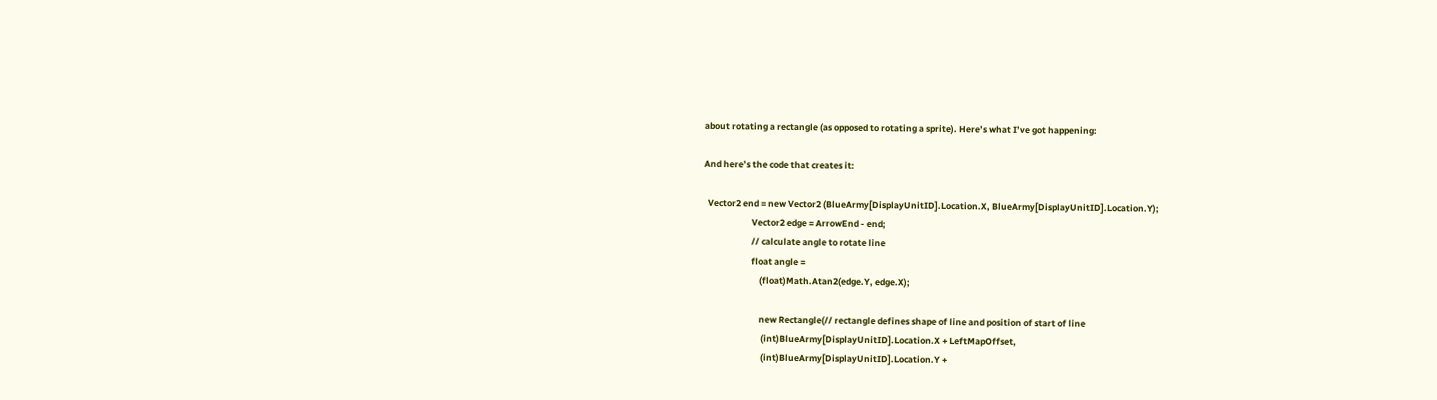about rotating a rectangle (as opposed to rotating a sprite). Here’s what I’ve got happening:

And here’s the code that creates it:

  Vector2 end = new Vector2 (BlueArmy[DisplayUnitID].Location.X, BlueArmy[DisplayUnitID].Location.Y);
                        Vector2 edge = ArrowEnd - end;
                        // calculate angle to rotate line
                        float angle =
                            (float)Math.Atan2(edge.Y, edge.X);

                            new Rectangle(// rectangle defines shape of line and position of start of line
                             (int)BlueArmy[DisplayUnitID].Location.X + LeftMapOffset,
                             (int)BlueArmy[DisplayUnitID].Location.Y +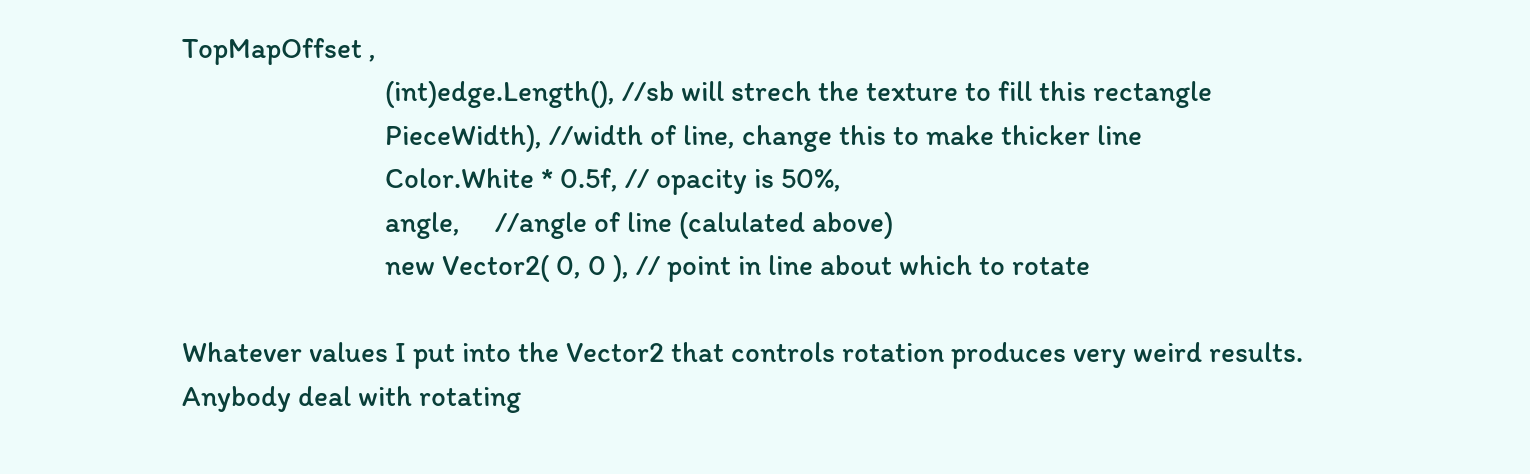TopMapOffset ,
                             (int)edge.Length(), //sb will strech the texture to fill this rectangle
                             PieceWidth), //width of line, change this to make thicker line
                             Color.White * 0.5f, // opacity is 50%,
                             angle,     //angle of line (calulated above)
                             new Vector2( 0, 0 ), // point in line about which to rotate

Whatever values I put into the Vector2 that controls rotation produces very weird results.
Anybody deal with rotating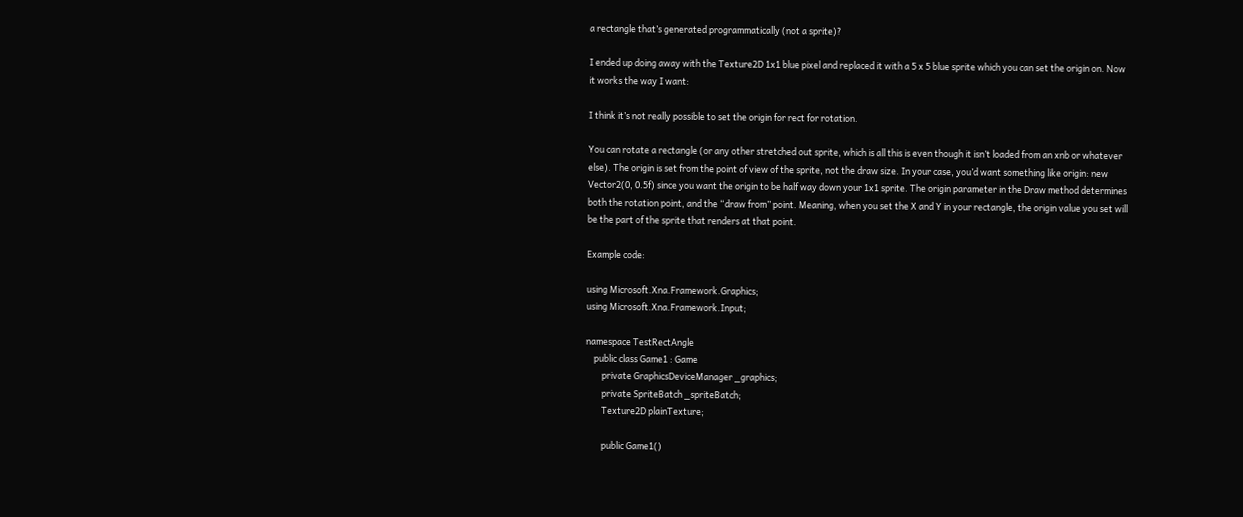a rectangle that’s generated programmatically (not a sprite)?

I ended up doing away with the Texture2D 1x1 blue pixel and replaced it with a 5 x 5 blue sprite which you can set the origin on. Now it works the way I want:

I think it’s not really possible to set the origin for rect for rotation.

You can rotate a rectangle (or any other stretched out sprite, which is all this is even though it isn’t loaded from an xnb or whatever else). The origin is set from the point of view of the sprite, not the draw size. In your case, you’d want something like origin: new Vector2(0, 0.5f) since you want the origin to be half way down your 1x1 sprite. The origin parameter in the Draw method determines both the rotation point, and the “draw from” point. Meaning, when you set the X and Y in your rectangle, the origin value you set will be the part of the sprite that renders at that point.

Example code:

using Microsoft.Xna.Framework.Graphics;
using Microsoft.Xna.Framework.Input;

namespace TestRectAngle
    public class Game1 : Game
        private GraphicsDeviceManager _graphics;
        private SpriteBatch _spriteBatch;
        Texture2D plainTexture;

        public Game1()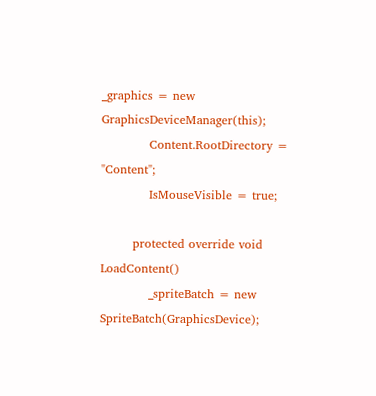_graphics = new GraphicsDeviceManager(this);
            Content.RootDirectory = "Content";
            IsMouseVisible = true;

        protected override void LoadContent()
            _spriteBatch = new SpriteBatch(GraphicsDevice);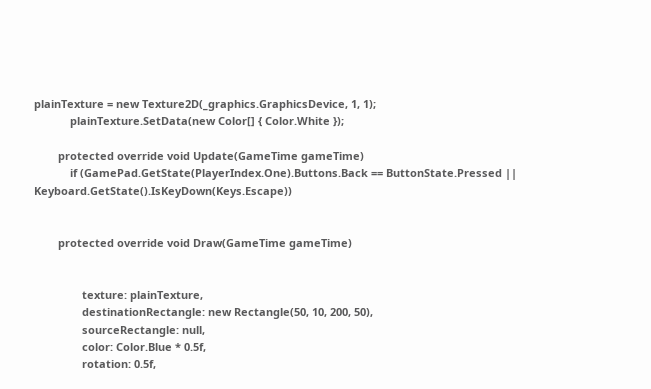plainTexture = new Texture2D(_graphics.GraphicsDevice, 1, 1);
            plainTexture.SetData(new Color[] { Color.White });

        protected override void Update(GameTime gameTime)
            if (GamePad.GetState(PlayerIndex.One).Buttons.Back == ButtonState.Pressed || Keyboard.GetState().IsKeyDown(Keys.Escape))


        protected override void Draw(GameTime gameTime)


                texture: plainTexture,
                destinationRectangle: new Rectangle(50, 10, 200, 50),
                sourceRectangle: null,
                color: Color.Blue * 0.5f,
                rotation: 0.5f,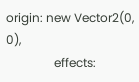origin: new Vector2(0, 0),
                effects: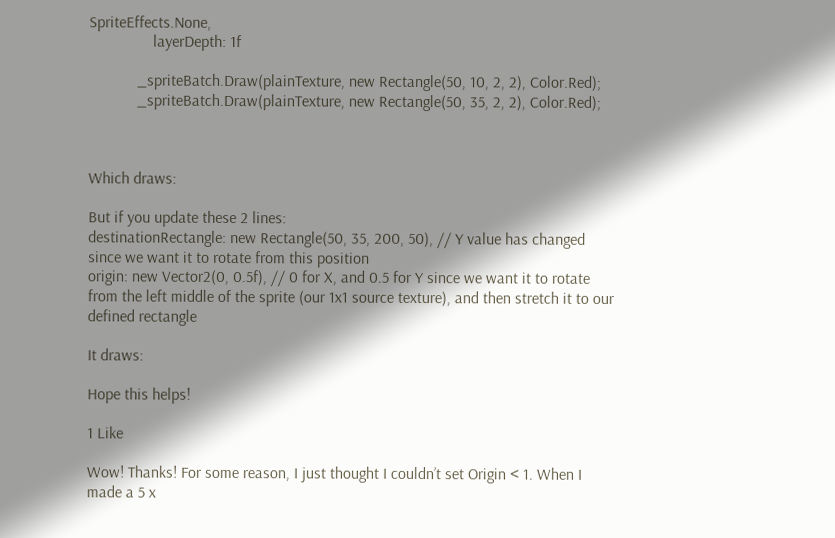SpriteEffects.None,
                layerDepth: 1f

            _spriteBatch.Draw(plainTexture, new Rectangle(50, 10, 2, 2), Color.Red);
            _spriteBatch.Draw(plainTexture, new Rectangle(50, 35, 2, 2), Color.Red);



Which draws:

But if you update these 2 lines:
destinationRectangle: new Rectangle(50, 35, 200, 50), // Y value has changed since we want it to rotate from this position
origin: new Vector2(0, 0.5f), // 0 for X, and 0.5 for Y since we want it to rotate from the left middle of the sprite (our 1x1 source texture), and then stretch it to our defined rectangle

It draws:

Hope this helps!

1 Like

Wow! Thanks! For some reason, I just thought I couldn’t set Origin < 1. When I made a 5 x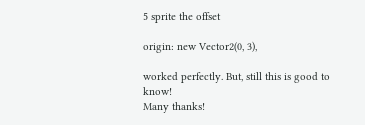5 sprite the offset

origin: new Vector2(0, 3),

worked perfectly. But, still this is good to know!
Many thanks!